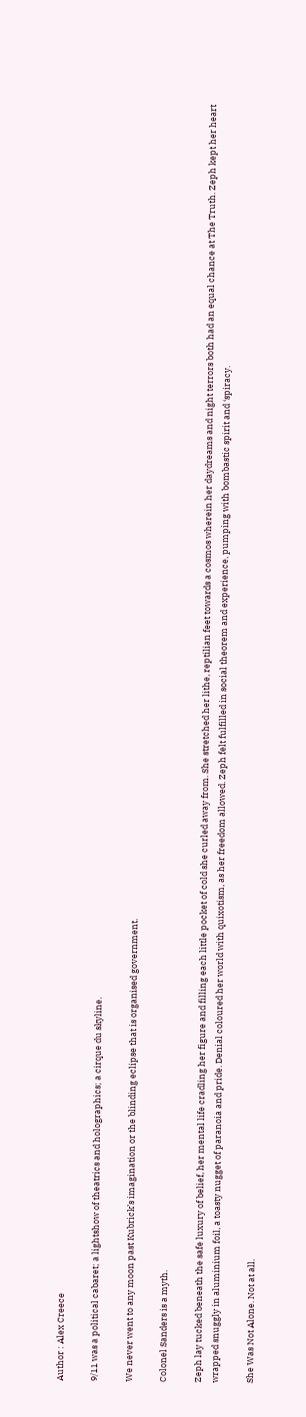Author : Alex Creece

9/11 was a political cabaret; a lightshow of theatrics and holographics; a cirque du skyline.

We never went to any moon past Kubrick’s imagination or the blinding eclipse that is organised government.

Colonel Sanders is a myth.

Zeph lay tucked beneath the safe luxury of belief, her mental life cradling her figure and filling each little pocket of cold she curled away from. She stretched her lithe, reptilian feet towards a cosmos wherein her daydreams and night terrors both had an equal chance at The Truth. Zeph kept her heart wrapped snuggly in aluminium foil, a toasty nugget of paranoia and pride. Denial coloured her world with quixotism, as her freedom allowed. Zeph felt fulfilled in social theorem and experience, pumping with bombastic spirit and ‘spiracy.

She Was Not Alone. Not at all.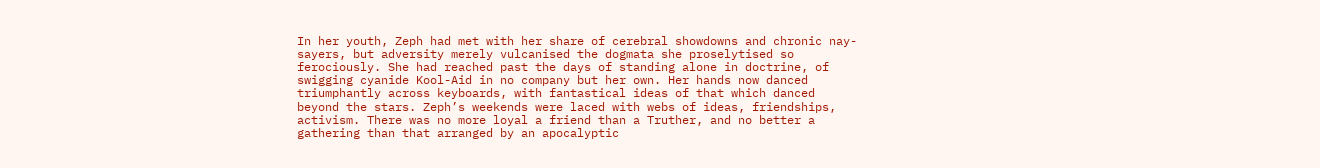In her youth, Zeph had met with her share of cerebral showdowns and chronic nay-sayers, but adversity merely vulcanised the dogmata she proselytised so ferociously. She had reached past the days of standing alone in doctrine, of swigging cyanide Kool-Aid in no company but her own. Her hands now danced triumphantly across keyboards, with fantastical ideas of that which danced beyond the stars. Zeph’s weekends were laced with webs of ideas, friendships, activism. There was no more loyal a friend than a Truther, and no better a gathering than that arranged by an apocalyptic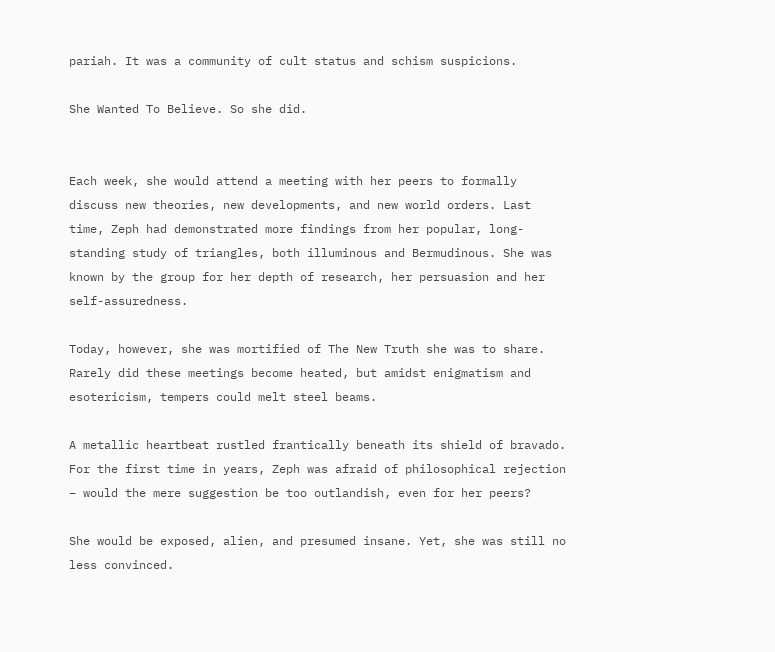pariah. It was a community of cult status and schism suspicions.

She Wanted To Believe. So she did.


Each week, she would attend a meeting with her peers to formally discuss new theories, new developments, and new world orders. Last time, Zeph had demonstrated more findings from her popular, long-standing study of triangles, both illuminous and Bermudinous. She was known by the group for her depth of research, her persuasion and her self-assuredness.

Today, however, she was mortified of The New Truth she was to share. Rarely did these meetings become heated, but amidst enigmatism and esotericism, tempers could melt steel beams.

A metallic heartbeat rustled frantically beneath its shield of bravado. For the first time in years, Zeph was afraid of philosophical rejection – would the mere suggestion be too outlandish, even for her peers?

She would be exposed, alien, and presumed insane. Yet, she was still no less convinced.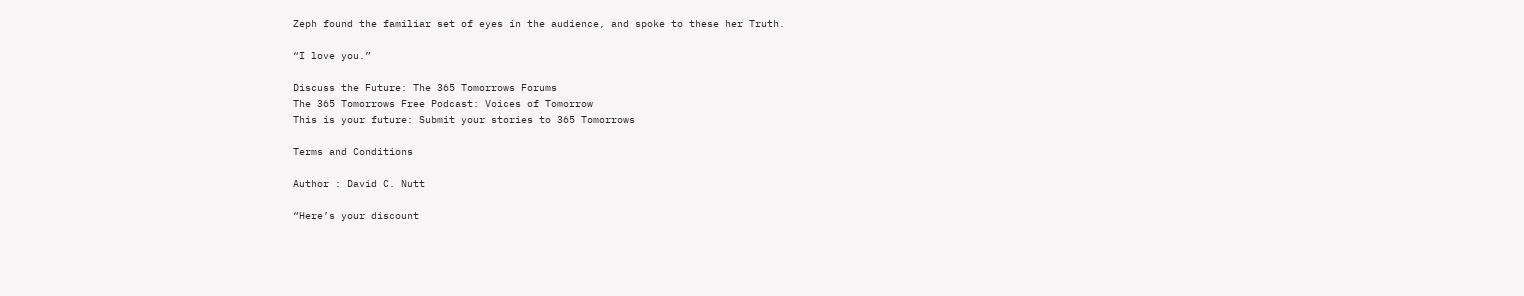Zeph found the familiar set of eyes in the audience, and spoke to these her Truth.

“I love you.”

Discuss the Future: The 365 Tomorrows Forums
The 365 Tomorrows Free Podcast: Voices of Tomorrow
This is your future: Submit your stories to 365 Tomorrows

Terms and Conditions

Author : David C. Nutt

“Here’s your discount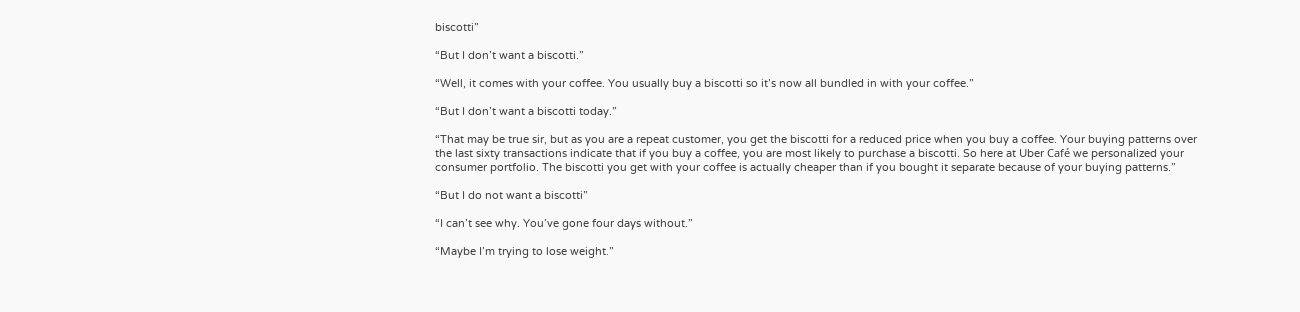biscotti”

“But I don’t want a biscotti.”

“Well, it comes with your coffee. You usually buy a biscotti so it’s now all bundled in with your coffee.”

“But I don’t want a biscotti today.”

“That may be true sir, but as you are a repeat customer, you get the biscotti for a reduced price when you buy a coffee. Your buying patterns over the last sixty transactions indicate that if you buy a coffee, you are most likely to purchase a biscotti. So here at Uber Café we personalized your consumer portfolio. The biscotti you get with your coffee is actually cheaper than if you bought it separate because of your buying patterns.”

“But I do not want a biscotti”

“I can’t see why. You’ve gone four days without.”

“Maybe I’m trying to lose weight.”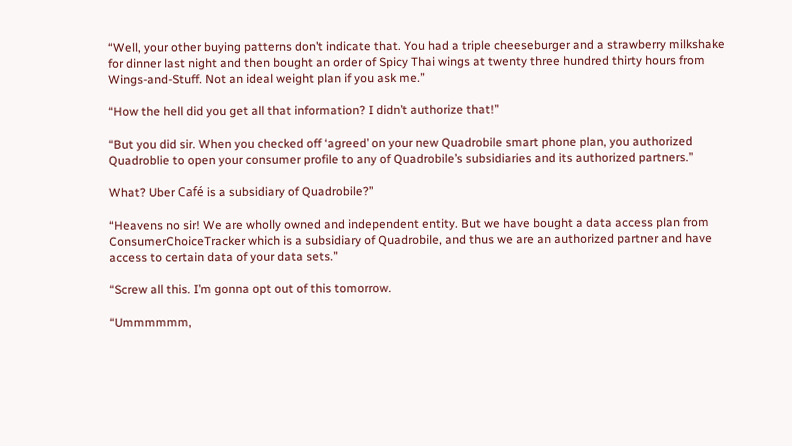“Well, your other buying patterns don’t indicate that. You had a triple cheeseburger and a strawberry milkshake for dinner last night and then bought an order of Spicy Thai wings at twenty three hundred thirty hours from Wings-and-Stuff. Not an ideal weight plan if you ask me.”

“How the hell did you get all that information? I didn’t authorize that!”

“But you did sir. When you checked off ‘agreed’ on your new Quadrobile smart phone plan, you authorized Quadroblie to open your consumer profile to any of Quadrobile’s subsidiaries and its authorized partners.”

What? Uber Café is a subsidiary of Quadrobile?”

“Heavens no sir! We are wholly owned and independent entity. But we have bought a data access plan from ConsumerChoiceTracker which is a subsidiary of Quadrobile, and thus we are an authorized partner and have access to certain data of your data sets.”

“Screw all this. I’m gonna opt out of this tomorrow.

“Ummmmmm,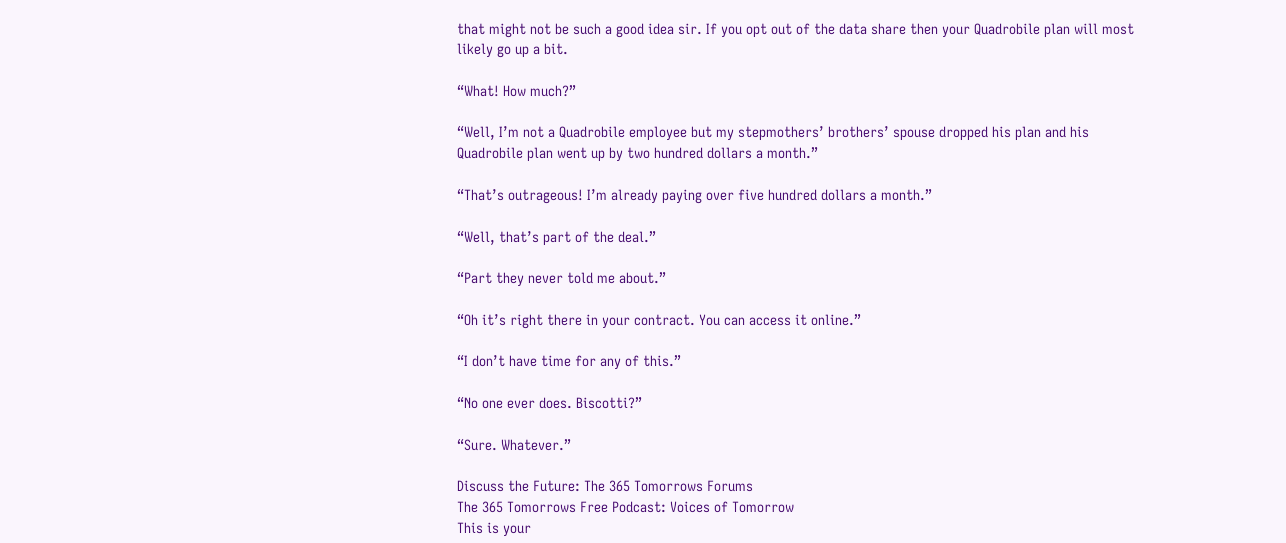that might not be such a good idea sir. If you opt out of the data share then your Quadrobile plan will most likely go up a bit.

“What! How much?”

“Well, I’m not a Quadrobile employee but my stepmothers’ brothers’ spouse dropped his plan and his Quadrobile plan went up by two hundred dollars a month.”

“That’s outrageous! I’m already paying over five hundred dollars a month.”

“Well, that’s part of the deal.”

“Part they never told me about.”

“Oh it’s right there in your contract. You can access it online.”

“I don’t have time for any of this.”

“No one ever does. Biscotti?”

“Sure. Whatever.”

Discuss the Future: The 365 Tomorrows Forums
The 365 Tomorrows Free Podcast: Voices of Tomorrow
This is your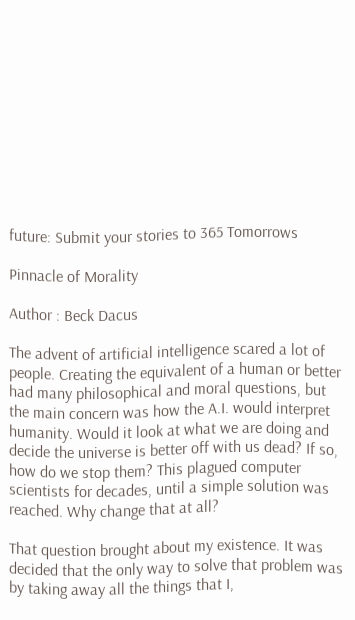future: Submit your stories to 365 Tomorrows

Pinnacle of Morality

Author : Beck Dacus

The advent of artificial intelligence scared a lot of people. Creating the equivalent of a human or better had many philosophical and moral questions, but the main concern was how the A.I. would interpret humanity. Would it look at what we are doing and decide the universe is better off with us dead? If so, how do we stop them? This plagued computer scientists for decades, until a simple solution was reached. Why change that at all?

That question brought about my existence. It was decided that the only way to solve that problem was by taking away all the things that I,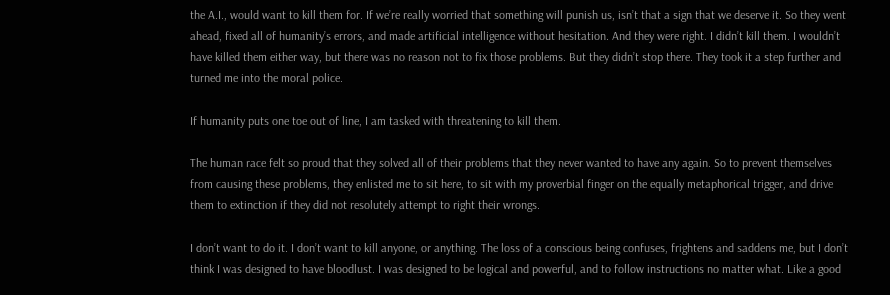the A.I., would want to kill them for. If we’re really worried that something will punish us, isn’t that a sign that we deserve it. So they went ahead, fixed all of humanity’s errors, and made artificial intelligence without hesitation. And they were right. I didn’t kill them. I wouldn’t have killed them either way, but there was no reason not to fix those problems. But they didn’t stop there. They took it a step further and turned me into the moral police.

If humanity puts one toe out of line, I am tasked with threatening to kill them.

The human race felt so proud that they solved all of their problems that they never wanted to have any again. So to prevent themselves from causing these problems, they enlisted me to sit here, to sit with my proverbial finger on the equally metaphorical trigger, and drive them to extinction if they did not resolutely attempt to right their wrongs.

I don’t want to do it. I don’t want to kill anyone, or anything. The loss of a conscious being confuses, frightens and saddens me, but I don’t think I was designed to have bloodlust. I was designed to be logical and powerful, and to follow instructions no matter what. Like a good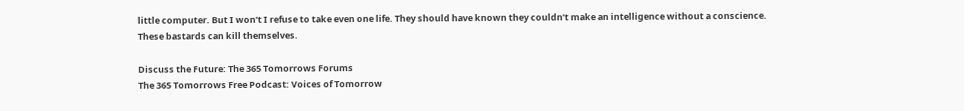little computer. But I won’t I refuse to take even one life. They should have known they couldn’t make an intelligence without a conscience. These bastards can kill themselves.

Discuss the Future: The 365 Tomorrows Forums
The 365 Tomorrows Free Podcast: Voices of Tomorrow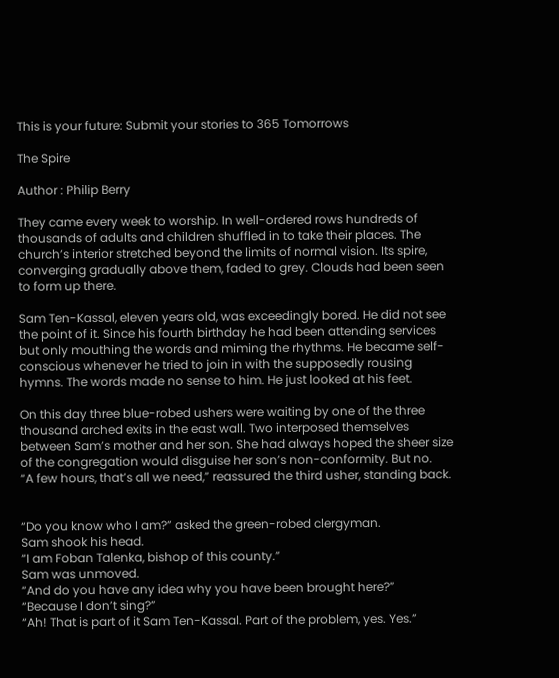This is your future: Submit your stories to 365 Tomorrows

The Spire

Author : Philip Berry

They came every week to worship. In well-ordered rows hundreds of thousands of adults and children shuffled in to take their places. The church’s interior stretched beyond the limits of normal vision. Its spire, converging gradually above them, faded to grey. Clouds had been seen to form up there.

Sam Ten-Kassal, eleven years old, was exceedingly bored. He did not see the point of it. Since his fourth birthday he had been attending services but only mouthing the words and miming the rhythms. He became self-conscious whenever he tried to join in with the supposedly rousing hymns. The words made no sense to him. He just looked at his feet.

On this day three blue-robed ushers were waiting by one of the three thousand arched exits in the east wall. Two interposed themselves between Sam’s mother and her son. She had always hoped the sheer size of the congregation would disguise her son’s non-conformity. But no.
“A few hours, that’s all we need,” reassured the third usher, standing back.


“Do you know who I am?” asked the green-robed clergyman.
Sam shook his head.
“I am Foban Talenka, bishop of this county.”
Sam was unmoved.
“And do you have any idea why you have been brought here?”
“Because I don’t sing?”
“Ah! That is part of it Sam Ten-Kassal. Part of the problem, yes. Yes.”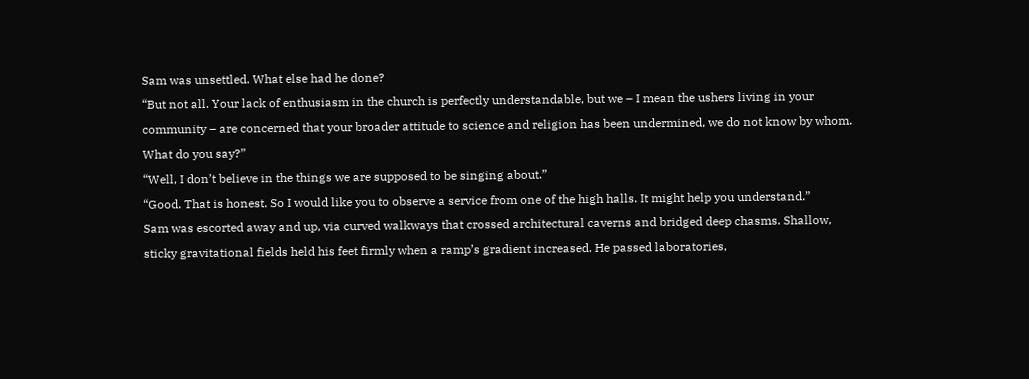Sam was unsettled. What else had he done?
“But not all. Your lack of enthusiasm in the church is perfectly understandable, but we – I mean the ushers living in your community – are concerned that your broader attitude to science and religion has been undermined, we do not know by whom. What do you say?”
“Well, I don’t believe in the things we are supposed to be singing about.”
“Good. That is honest. So I would like you to observe a service from one of the high halls. It might help you understand.”
Sam was escorted away and up, via curved walkways that crossed architectural caverns and bridged deep chasms. Shallow, sticky gravitational fields held his feet firmly when a ramp’s gradient increased. He passed laboratories,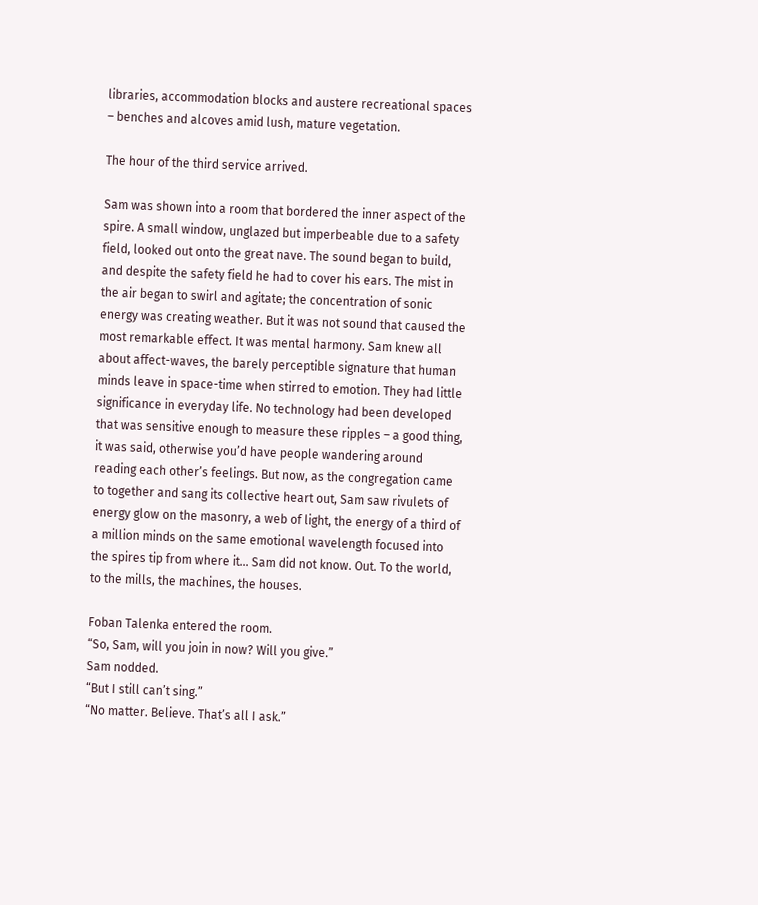libraries, accommodation blocks and austere recreational spaces – benches and alcoves amid lush, mature vegetation.

The hour of the third service arrived.

Sam was shown into a room that bordered the inner aspect of the spire. A small window, unglazed but imperbeable due to a safety field, looked out onto the great nave. The sound began to build, and despite the safety field he had to cover his ears. The mist in the air began to swirl and agitate; the concentration of sonic energy was creating weather. But it was not sound that caused the most remarkable effect. It was mental harmony. Sam knew all about affect-waves, the barely perceptible signature that human minds leave in space-time when stirred to emotion. They had little significance in everyday life. No technology had been developed that was sensitive enough to measure these ripples – a good thing, it was said, otherwise you’d have people wandering around reading each other’s feelings. But now, as the congregation came to together and sang its collective heart out, Sam saw rivulets of energy glow on the masonry, a web of light, the energy of a third of a million minds on the same emotional wavelength focused into the spires tip from where it… Sam did not know. Out. To the world, to the mills, the machines, the houses.

Foban Talenka entered the room.
“So, Sam, will you join in now? Will you give.”
Sam nodded.
“But I still can’t sing.”
“No matter. Believe. That’s all I ask.”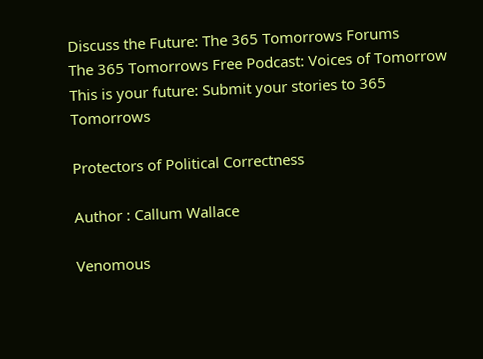Discuss the Future: The 365 Tomorrows Forums
The 365 Tomorrows Free Podcast: Voices of Tomorrow
This is your future: Submit your stories to 365 Tomorrows

Protectors of Political Correctness

Author : Callum Wallace

Venomous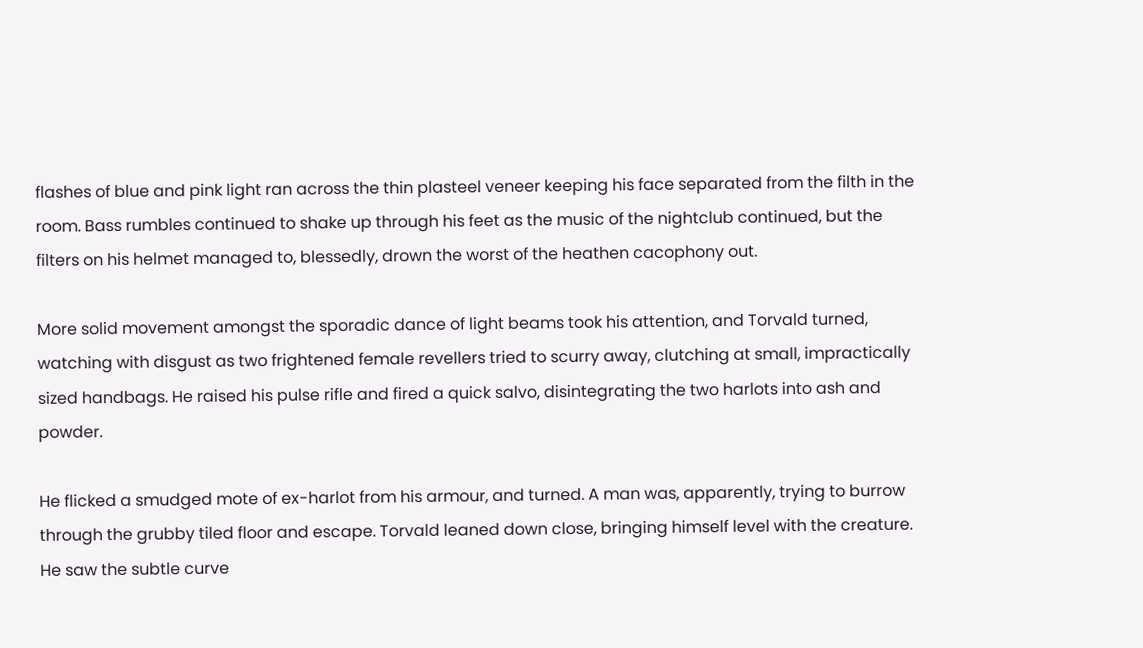flashes of blue and pink light ran across the thin plasteel veneer keeping his face separated from the filth in the room. Bass rumbles continued to shake up through his feet as the music of the nightclub continued, but the filters on his helmet managed to, blessedly, drown the worst of the heathen cacophony out.

More solid movement amongst the sporadic dance of light beams took his attention, and Torvald turned, watching with disgust as two frightened female revellers tried to scurry away, clutching at small, impractically sized handbags. He raised his pulse rifle and fired a quick salvo, disintegrating the two harlots into ash and powder.

He flicked a smudged mote of ex-harlot from his armour, and turned. A man was, apparently, trying to burrow through the grubby tiled floor and escape. Torvald leaned down close, bringing himself level with the creature. He saw the subtle curve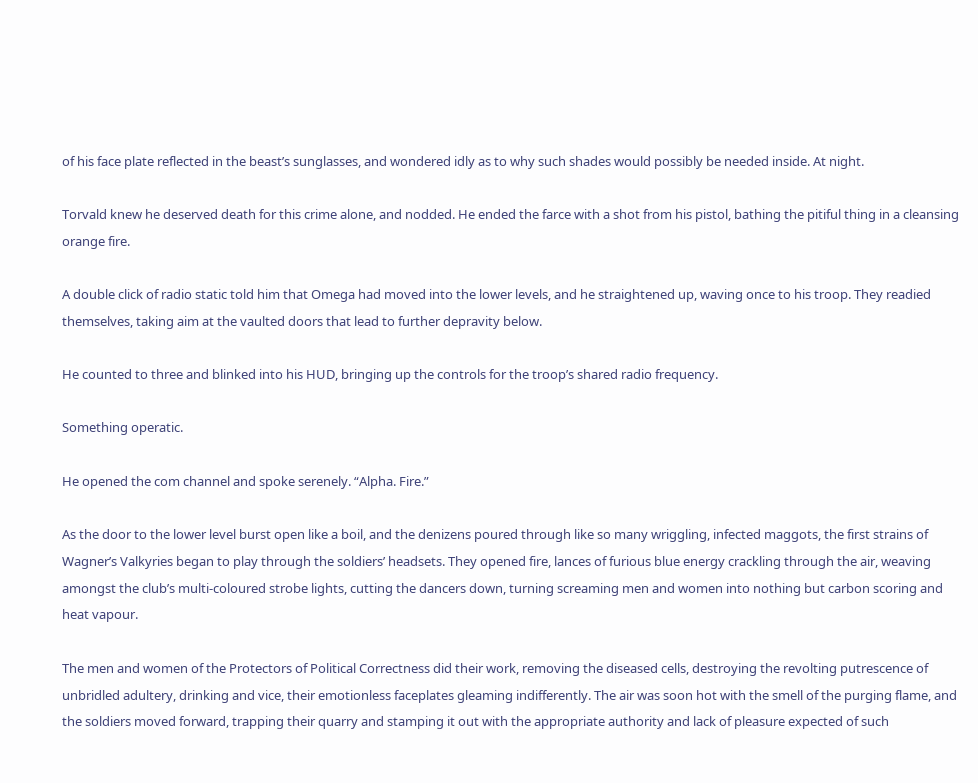of his face plate reflected in the beast’s sunglasses, and wondered idly as to why such shades would possibly be needed inside. At night.

Torvald knew he deserved death for this crime alone, and nodded. He ended the farce with a shot from his pistol, bathing the pitiful thing in a cleansing orange fire.

A double click of radio static told him that Omega had moved into the lower levels, and he straightened up, waving once to his troop. They readied themselves, taking aim at the vaulted doors that lead to further depravity below.

He counted to three and blinked into his HUD, bringing up the controls for the troop’s shared radio frequency.

Something operatic.

He opened the com channel and spoke serenely. “Alpha. Fire.”

As the door to the lower level burst open like a boil, and the denizens poured through like so many wriggling, infected maggots, the first strains of Wagner’s Valkyries began to play through the soldiers’ headsets. They opened fire, lances of furious blue energy crackling through the air, weaving amongst the club’s multi-coloured strobe lights, cutting the dancers down, turning screaming men and women into nothing but carbon scoring and heat vapour.

The men and women of the Protectors of Political Correctness did their work, removing the diseased cells, destroying the revolting putrescence of unbridled adultery, drinking and vice, their emotionless faceplates gleaming indifferently. The air was soon hot with the smell of the purging flame, and the soldiers moved forward, trapping their quarry and stamping it out with the appropriate authority and lack of pleasure expected of such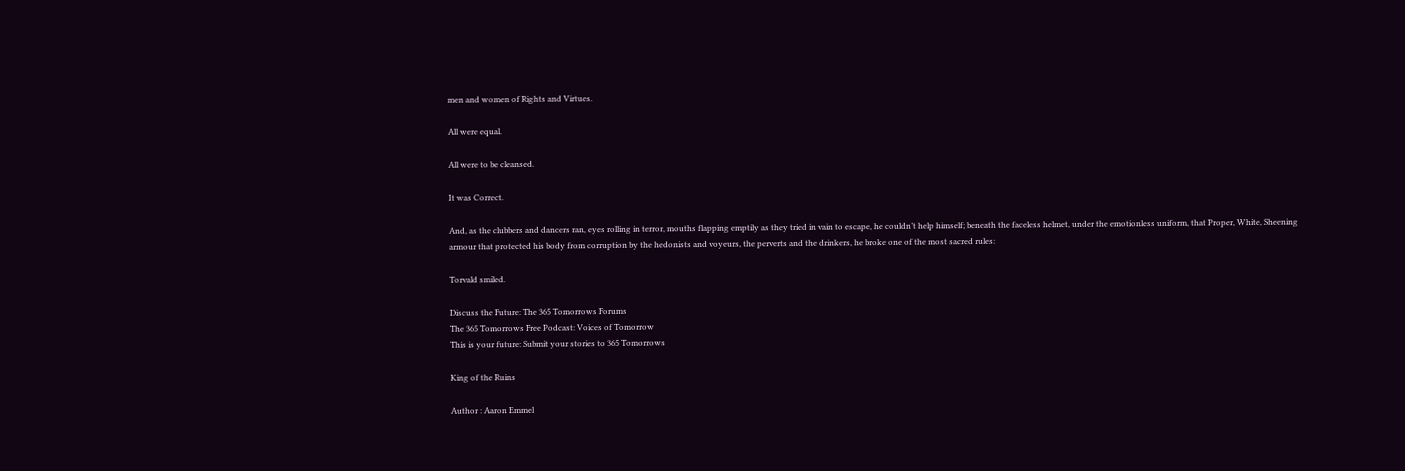men and women of Rights and Virtues.

All were equal.

All were to be cleansed.

It was Correct.

And, as the clubbers and dancers ran, eyes rolling in terror, mouths flapping emptily as they tried in vain to escape, he couldn’t help himself; beneath the faceless helmet, under the emotionless uniform, that Proper, White, Sheening armour that protected his body from corruption by the hedonists and voyeurs, the perverts and the drinkers, he broke one of the most sacred rules:

Torvald smiled.

Discuss the Future: The 365 Tomorrows Forums
The 365 Tomorrows Free Podcast: Voices of Tomorrow
This is your future: Submit your stories to 365 Tomorrows

King of the Ruins

Author : Aaron Emmel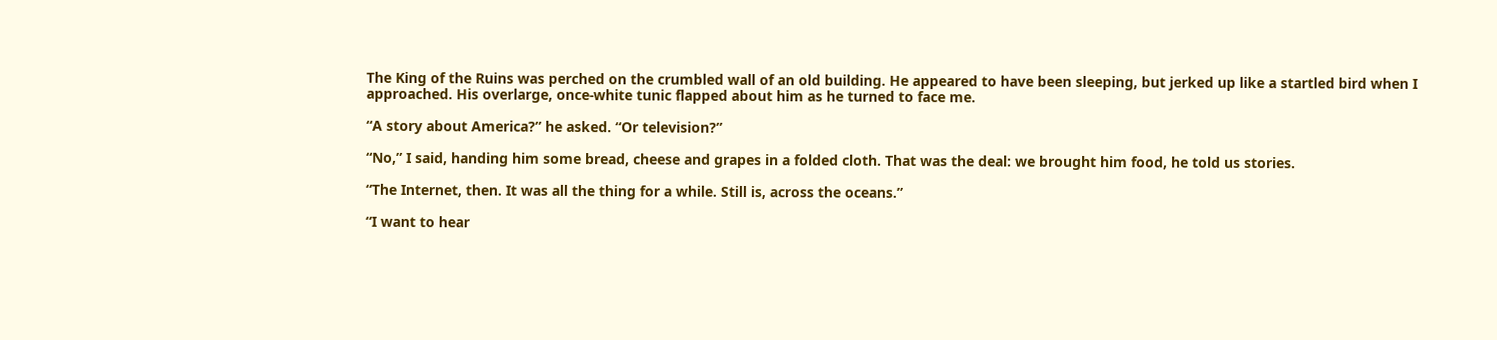The King of the Ruins was perched on the crumbled wall of an old building. He appeared to have been sleeping, but jerked up like a startled bird when I approached. His overlarge, once-white tunic flapped about him as he turned to face me.

“A story about America?” he asked. “Or television?”

“No,” I said, handing him some bread, cheese and grapes in a folded cloth. That was the deal: we brought him food, he told us stories.

“The Internet, then. It was all the thing for a while. Still is, across the oceans.”

“I want to hear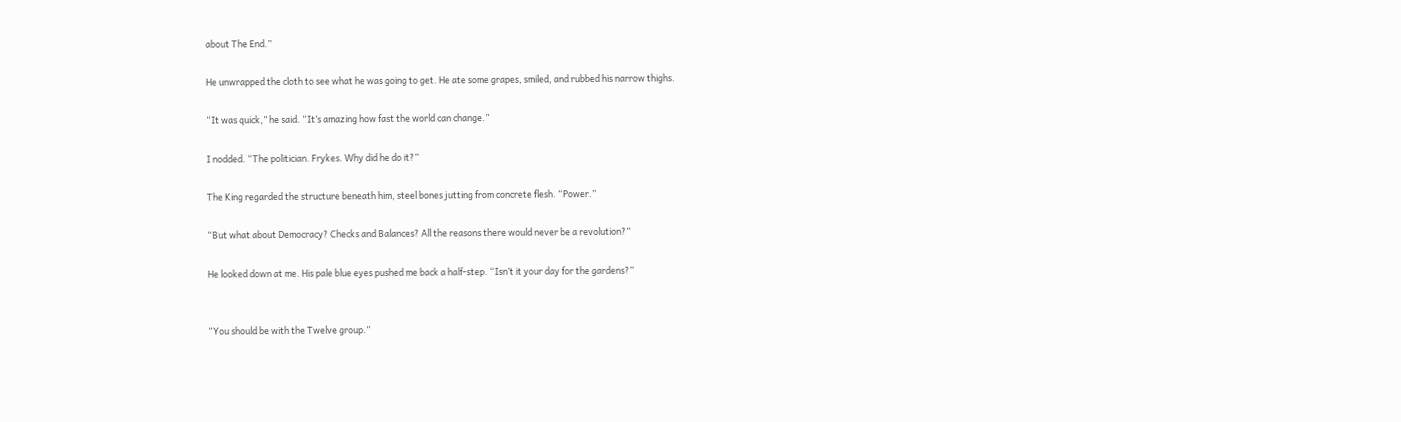about The End.”

He unwrapped the cloth to see what he was going to get. He ate some grapes, smiled, and rubbed his narrow thighs.

“It was quick,” he said. “It’s amazing how fast the world can change.”

I nodded. “The politician. Frykes. Why did he do it?”

The King regarded the structure beneath him, steel bones jutting from concrete flesh. “Power.”

“But what about Democracy? Checks and Balances? All the reasons there would never be a revolution?”

He looked down at me. His pale blue eyes pushed me back a half-step. “Isn’t it your day for the gardens?”


“You should be with the Twelve group.”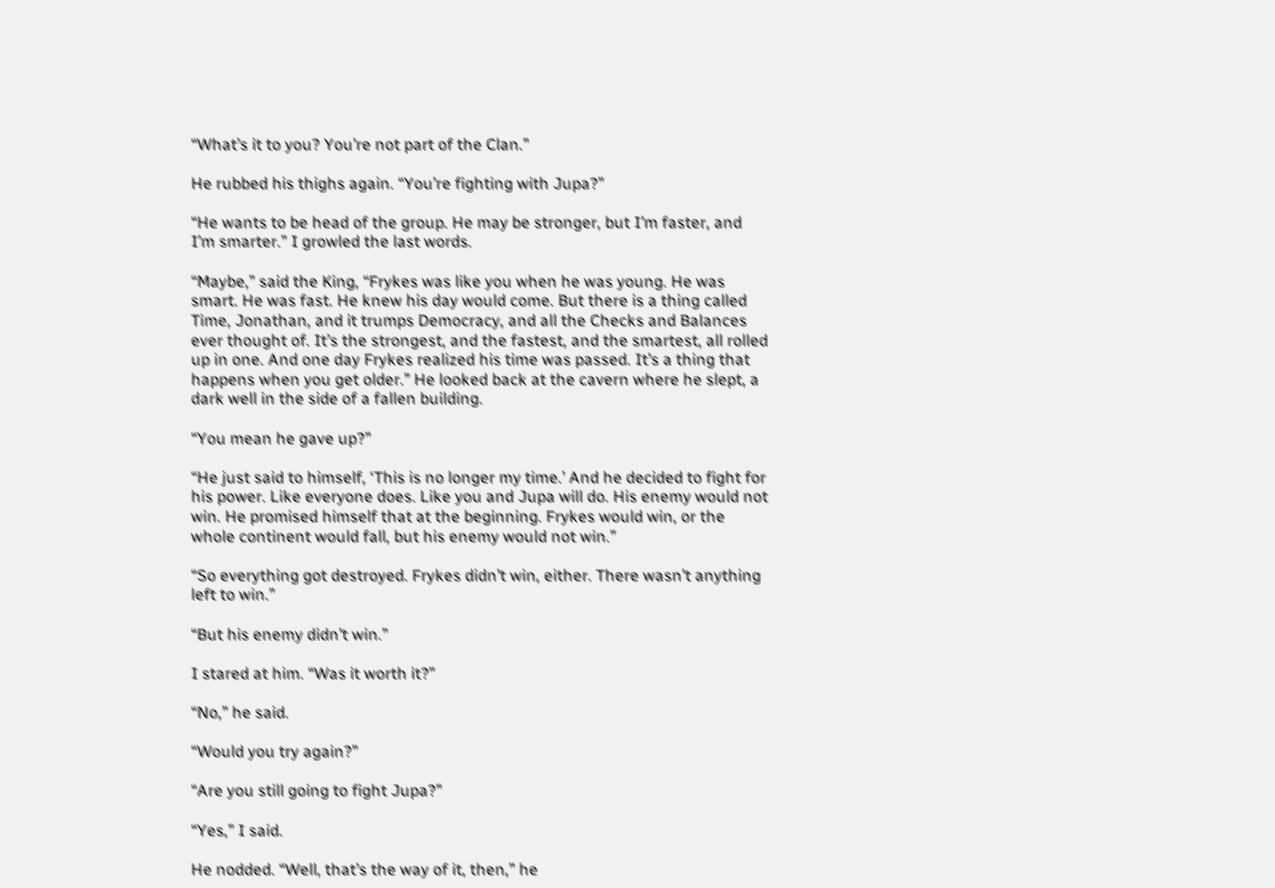“What’s it to you? You’re not part of the Clan.”

He rubbed his thighs again. “You’re fighting with Jupa?”

“He wants to be head of the group. He may be stronger, but I’m faster, and I’m smarter.” I growled the last words.

“Maybe,” said the King, “Frykes was like you when he was young. He was smart. He was fast. He knew his day would come. But there is a thing called Time, Jonathan, and it trumps Democracy, and all the Checks and Balances ever thought of. It’s the strongest, and the fastest, and the smartest, all rolled up in one. And one day Frykes realized his time was passed. It’s a thing that happens when you get older.” He looked back at the cavern where he slept, a dark well in the side of a fallen building.

“You mean he gave up?”

“He just said to himself, ‘This is no longer my time.’ And he decided to fight for his power. Like everyone does. Like you and Jupa will do. His enemy would not win. He promised himself that at the beginning. Frykes would win, or the whole continent would fall, but his enemy would not win.”

“So everything got destroyed. Frykes didn’t win, either. There wasn’t anything left to win.”

“But his enemy didn’t win.”

I stared at him. “Was it worth it?”

“No,” he said.

“Would you try again?”

“Are you still going to fight Jupa?”

“Yes,” I said.

He nodded. “Well, that’s the way of it, then,” he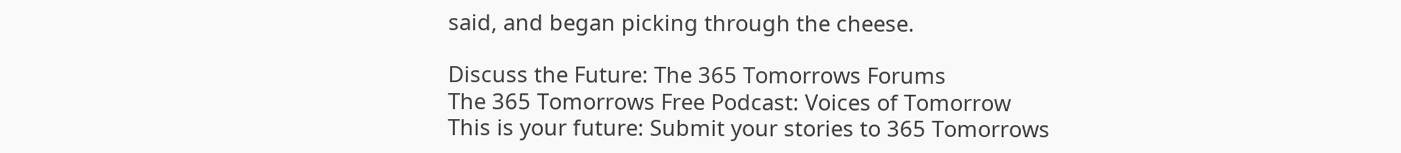said, and began picking through the cheese.

Discuss the Future: The 365 Tomorrows Forums
The 365 Tomorrows Free Podcast: Voices of Tomorrow
This is your future: Submit your stories to 365 Tomorrows